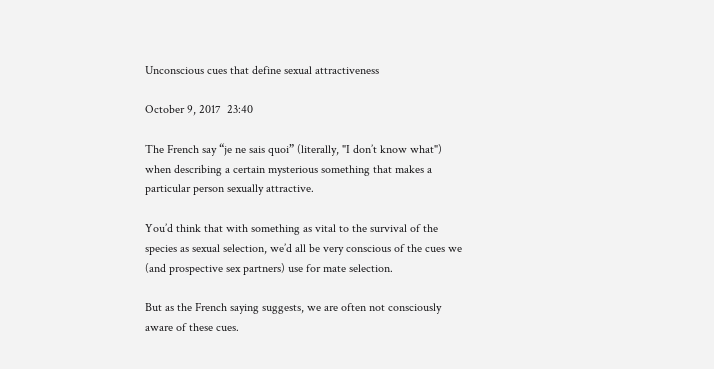Unconscious cues that define sexual attractiveness

October 9, 2017  23:40

The French say “je ne sais quoi” (literally, "I don’t know what") when describing a certain mysterious something that makes a particular person sexually attractive.

You’d think that with something as vital to the survival of the species as sexual selection, we’d all be very conscious of the cues we (and prospective sex partners) use for mate selection.

But as the French saying suggests, we are often not consciously aware of these cues.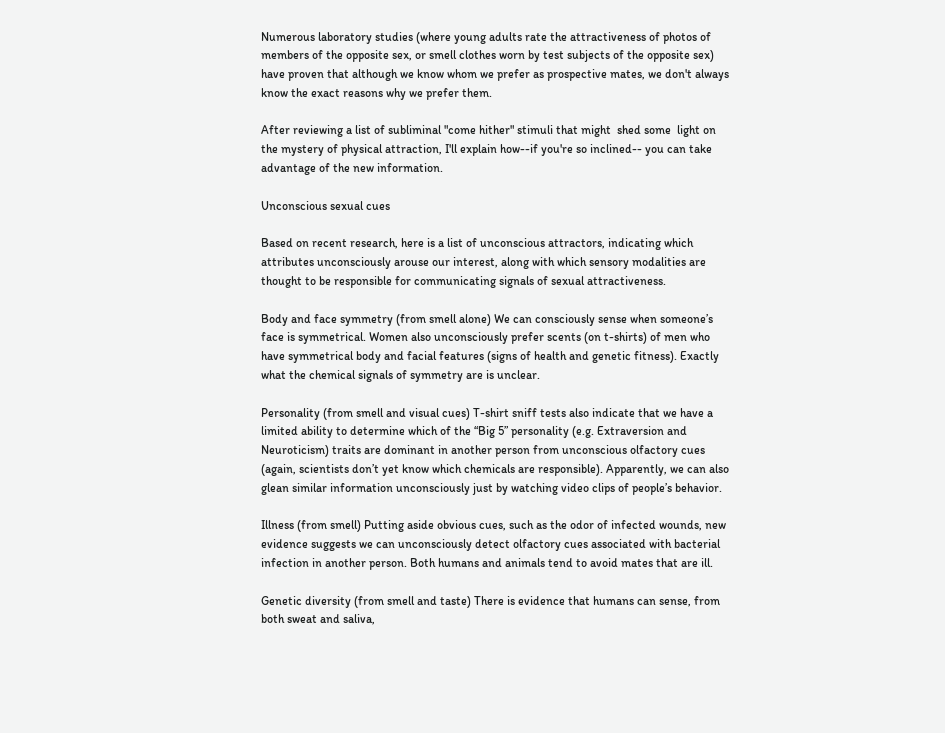Numerous laboratory studies (where young adults rate the attractiveness of photos of members of the opposite sex, or smell clothes worn by test subjects of the opposite sex) have proven that although we know whom we prefer as prospective mates, we don't always know the exact reasons why we prefer them.

After reviewing a list of subliminal "come hither" stimuli that might  shed some  light on the mystery of physical attraction, I'll explain how--if you're so inclined-- you can take advantage of the new information.

Unconscious sexual cues

Based on recent research, here is a list of unconscious attractors, indicating which attributes unconsciously arouse our interest, along with which sensory modalities are thought to be responsible for communicating signals of sexual attractiveness.

Body and face symmetry (from smell alone) We can consciously sense when someone’s face is symmetrical. Women also unconsciously prefer scents (on t-shirts) of men who have symmetrical body and facial features (signs of health and genetic fitness). Exactly what the chemical signals of symmetry are is unclear.

Personality (from smell and visual cues) T-shirt sniff tests also indicate that we have a limited ability to determine which of the “Big 5” personality (e.g. Extraversion and Neuroticism) traits are dominant in another person from unconscious olfactory cues (again, scientists don’t yet know which chemicals are responsible). Apparently, we can also glean similar information unconsciously just by watching video clips of people’s behavior.

Illness (from smell) Putting aside obvious cues, such as the odor of infected wounds, new evidence suggests we can unconsciously detect olfactory cues associated with bacterial infection in another person. Both humans and animals tend to avoid mates that are ill.

Genetic diversity (from smell and taste) There is evidence that humans can sense, from both sweat and saliva,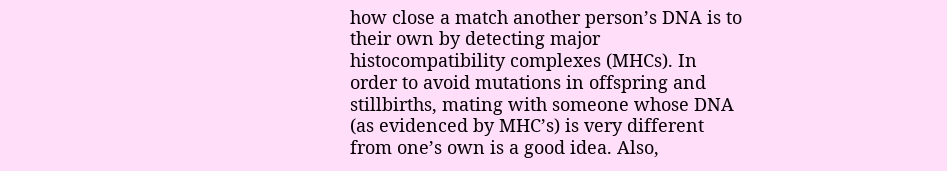how close a match another person’s DNA is to their own by detecting major histocompatibility complexes (MHCs). In order to avoid mutations in offspring and stillbirths, mating with someone whose DNA (as evidenced by MHC’s) is very different from one’s own is a good idea. Also,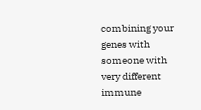combining your genes with someone with very different immune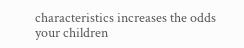characteristics increases the odds your children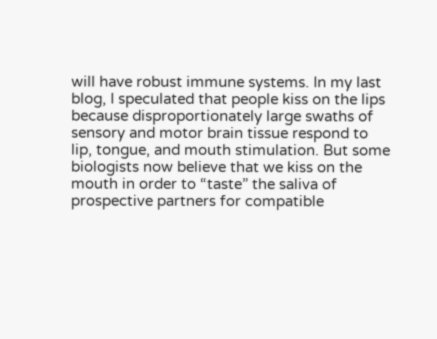will have robust immune systems. In my last blog, I speculated that people kiss on the lips because disproportionately large swaths of sensory and motor brain tissue respond to lip, tongue, and mouth stimulation. But some biologists now believe that we kiss on the mouth in order to “taste” the saliva of prospective partners for compatible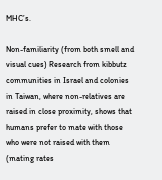MHC’s.

Non-familiarity (from both smell and visual cues) Research from kibbutz communities in Israel and colonies in Taiwan, where non-relatives are raised in close proximity, shows that humans prefer to mate with those who were not raised with them (mating rates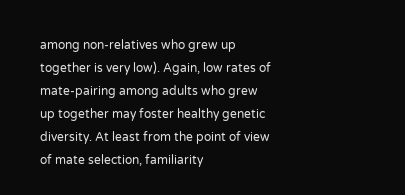among non-relatives who grew up together is very low). Again, low rates of mate-pairing among adults who grew up together may foster healthy genetic diversity. At least from the point of view of mate selection, familiarity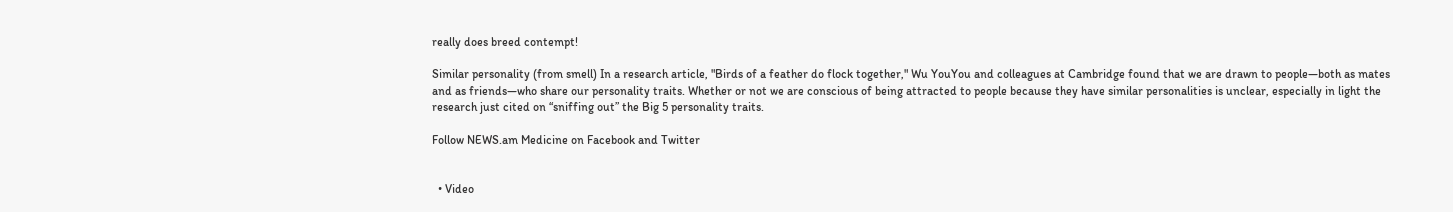really does breed contempt!

Similar personality (from smell) In a research article, "Birds of a feather do flock together," Wu YouYou and colleagues at Cambridge found that we are drawn to people—both as mates and as friends—who share our personality traits. Whether or not we are conscious of being attracted to people because they have similar personalities is unclear, especially in light the research just cited on “sniffing out” the Big 5 personality traits.

Follow NEWS.am Medicine on Facebook and Twitter


  • Video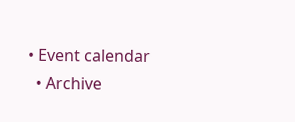• Event calendar
  • Archive